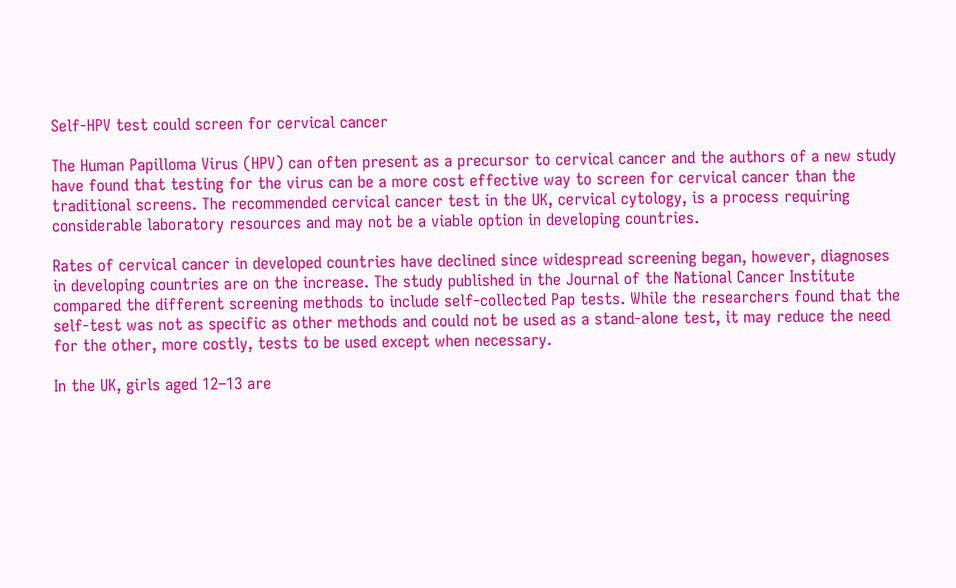Self-HPV test could screen for cervical cancer

The Human Papilloma Virus (HPV) can often present as a precursor to cervical cancer and the authors of a new study have found that testing for the virus can be a more cost effective way to screen for cervical cancer than the traditional screens. The recommended cervical cancer test in the UK, cervical cytology, is a process requiring considerable laboratory resources and may not be a viable option in developing countries.

Rates of cervical cancer in developed countries have declined since widespread screening began, however, diagnoses in developing countries are on the increase. The study published in the Journal of the National Cancer Institute compared the different screening methods to include self-collected Pap tests. While the researchers found that the self-test was not as specific as other methods and could not be used as a stand-alone test, it may reduce the need for the other, more costly, tests to be used except when necessary.

In the UK, girls aged 12–13 are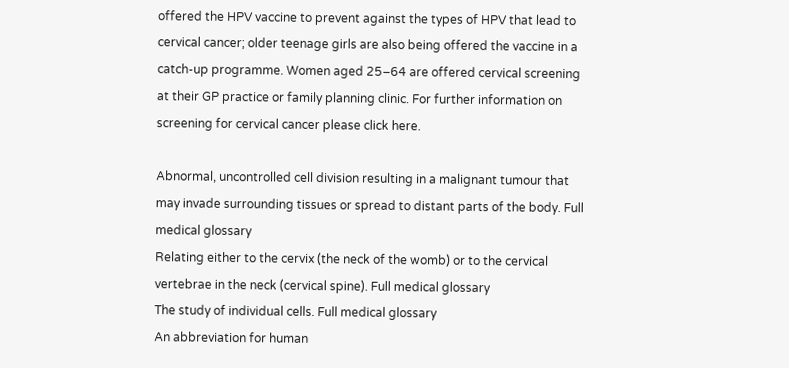offered the HPV vaccine to prevent against the types of HPV that lead to cervical cancer; older teenage girls are also being offered the vaccine in a catch-up programme. Women aged 25–64 are offered cervical screening at their GP practice or family planning clinic. For further information on screening for cervical cancer please click here.

Abnormal, uncontrolled cell division resulting in a malignant tumour that may invade surrounding tissues or spread to distant parts of the body. Full medical glossary
Relating either to the cervix (the neck of the womb) or to the cervical vertebrae in the neck (cervical spine). Full medical glossary
The study of individual cells. Full medical glossary
An abbreviation for human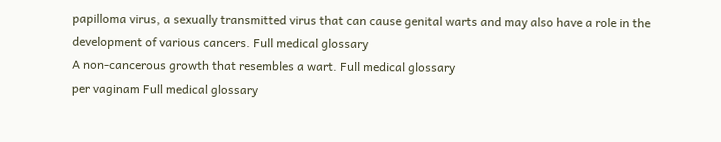papilloma virus, a sexually transmitted virus that can cause genital warts and may also have a role in the development of various cancers. Full medical glossary
A non-cancerous growth that resembles a wart. Full medical glossary
per vaginam Full medical glossary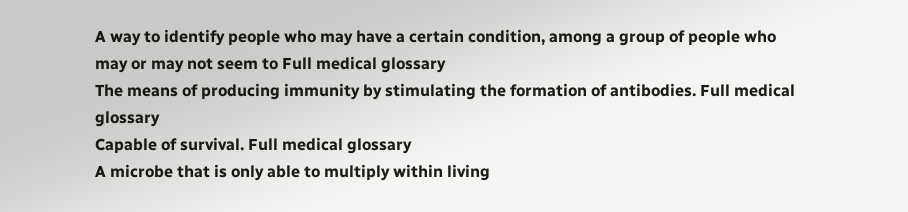A way to identify people who may have a certain condition, among a group of people who may or may not seem to Full medical glossary
The means of producing immunity by stimulating the formation of antibodies. Full medical glossary
Capable of survival. Full medical glossary
A microbe that is only able to multiply within living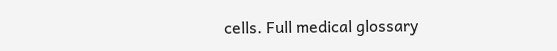cells. Full medical glossary